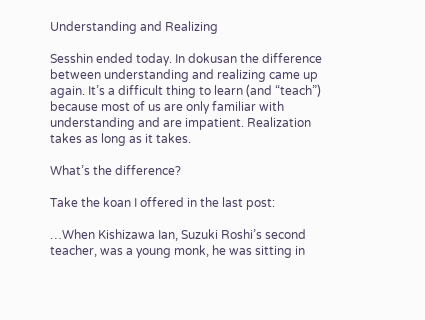Understanding and Realizing

Sesshin ended today. In dokusan the difference between understanding and realizing came up again. It’s a difficult thing to learn (and “teach”) because most of us are only familiar with understanding and are impatient. Realization takes as long as it takes.

What’s the difference?

Take the koan I offered in the last post:

…When Kishizawa Ian, Suzuki Roshi’s second teacher, was a young monk, he was sitting in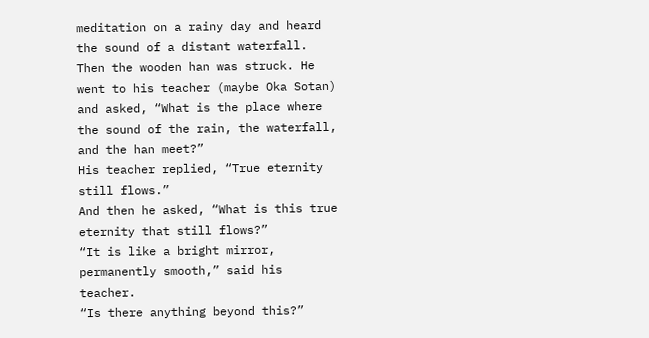meditation on a rainy day and heard the sound of a distant waterfall. Then the wooden han was struck. He went to his teacher (maybe Oka Sotan) and asked, “What is the place where the sound of the rain, the waterfall, and the han meet?”
His teacher replied, “True eternity still flows.”
And then he asked, “What is this true eternity that still flows?”
“It is like a bright mirror, permanently smooth,” said his teacher.
“Is there anything beyond this?”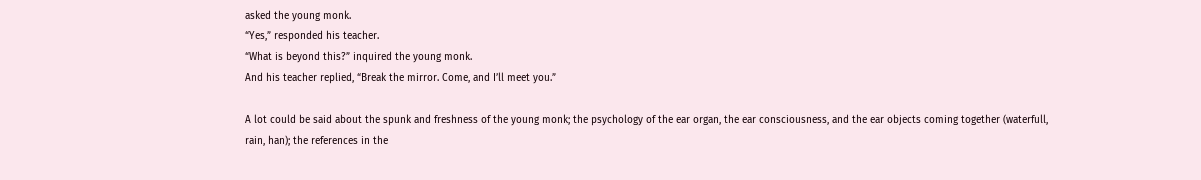asked the young monk.
“Yes,” responded his teacher.
“What is beyond this?” inquired the young monk.
And his teacher replied, “Break the mirror. Come, and I’ll meet you.”

A lot could be said about the spunk and freshness of the young monk; the psychology of the ear organ, the ear consciousness, and the ear objects coming together (waterfull, rain, han); the references in the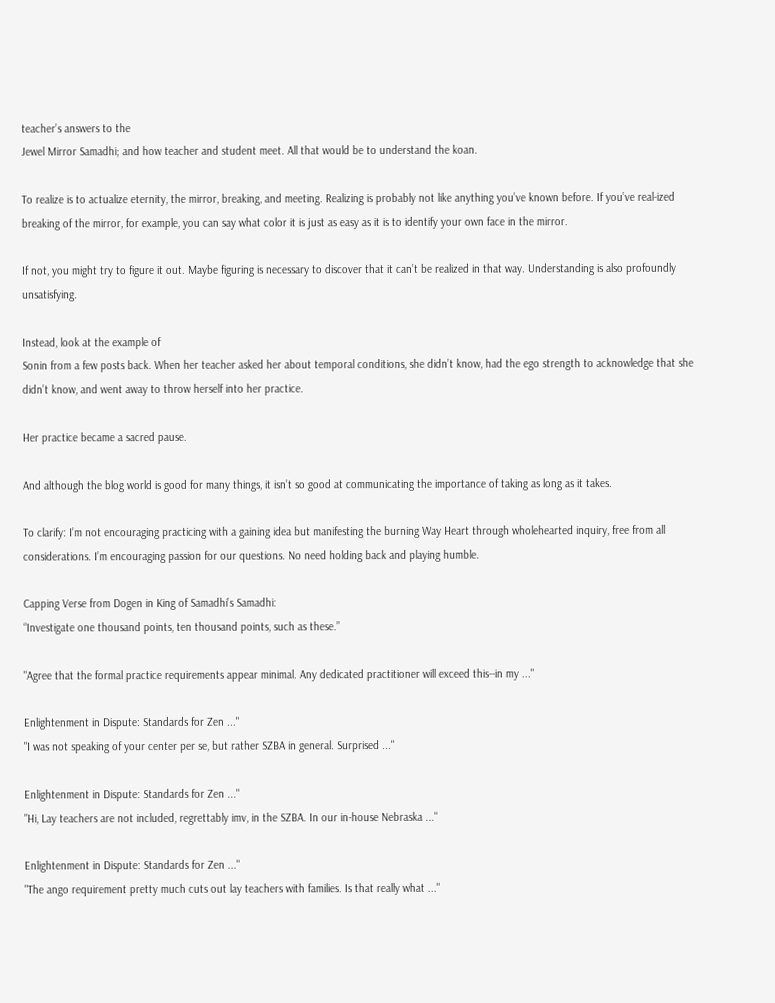teacher’s answers to the
Jewel Mirror Samadhi; and how teacher and student meet. All that would be to understand the koan.

To realize is to actualize eternity, the mirror, breaking, and meeting. Realizing is probably not like anything you’ve known before. If you’ve real-ized breaking of the mirror, for example, you can say what color it is just as easy as it is to identify your own face in the mirror.

If not, you might try to figure it out. Maybe figuring is necessary to discover that it can’t be realized in that way. Understanding is also profoundly unsatisfying.

Instead, look at the example of
Sonin from a few posts back. When her teacher asked her about temporal conditions, she didn’t know, had the ego strength to acknowledge that she didn’t know, and went away to throw herself into her practice.

Her practice became a sacred pause.

And although the blog world is good for many things, it isn’t so good at communicating the importance of taking as long as it takes.

To clarify: I’m not encouraging practicing with a gaining idea but manifesting the burning Way Heart through wholehearted inquiry, free from all considerations. I’m encouraging passion for our questions. No need holding back and playing humble.

Capping Verse from Dogen in King of Samadhi’s Samadhi:
“Investigate one thousand points, ten thousand points, such as these.”

"Agree that the formal practice requirements appear minimal. Any dedicated practitioner will exceed this--in my ..."

Enlightenment in Dispute: Standards for Zen ..."
"I was not speaking of your center per se, but rather SZBA in general. Surprised ..."

Enlightenment in Dispute: Standards for Zen ..."
"Hi, Lay teachers are not included, regrettably imv, in the SZBA. In our in-house Nebraska ..."

Enlightenment in Dispute: Standards for Zen ..."
"The ango requirement pretty much cuts out lay teachers with families. Is that really what ..."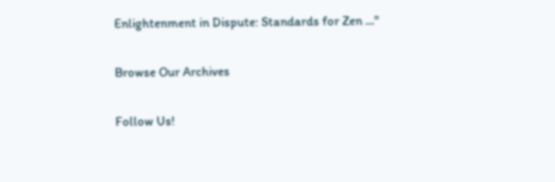Enlightenment in Dispute: Standards for Zen ..."

Browse Our Archives

Follow Us!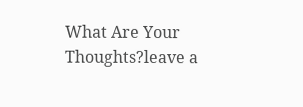What Are Your Thoughts?leave a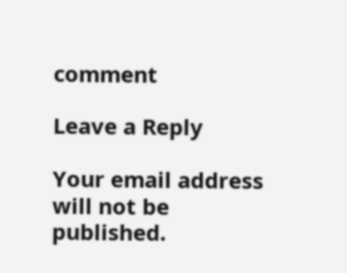comment

Leave a Reply

Your email address will not be published.